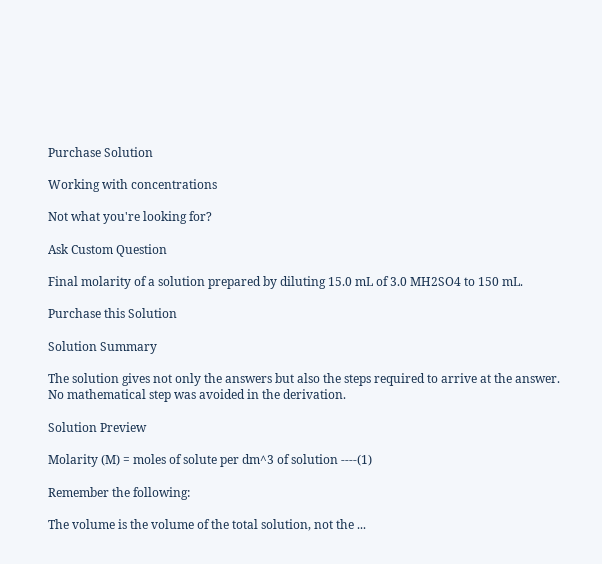Purchase Solution

Working with concentrations

Not what you're looking for?

Ask Custom Question

Final molarity of a solution prepared by diluting 15.0 mL of 3.0 MH2SO4 to 150 mL.

Purchase this Solution

Solution Summary

The solution gives not only the answers but also the steps required to arrive at the answer. No mathematical step was avoided in the derivation.

Solution Preview

Molarity (M) = moles of solute per dm^3 of solution ----(1)

Remember the following:

The volume is the volume of the total solution, not the ...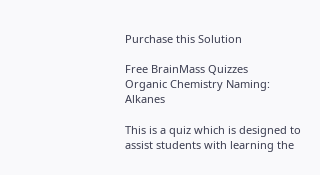Purchase this Solution

Free BrainMass Quizzes
Organic Chemistry Naming: Alkanes

This is a quiz which is designed to assist students with learning the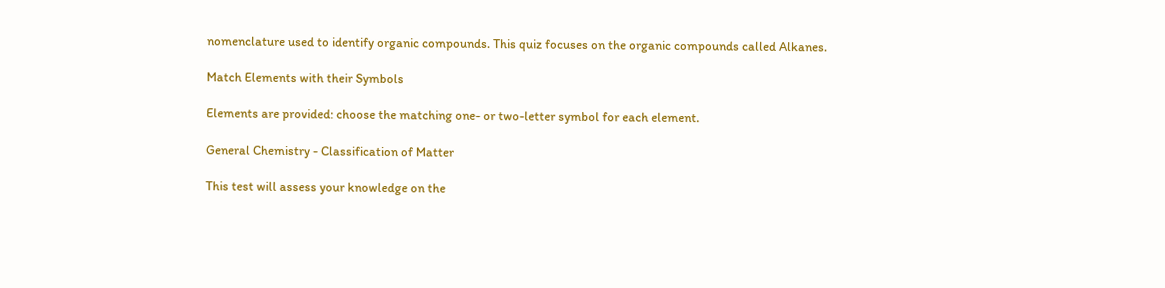nomenclature used to identify organic compounds. This quiz focuses on the organic compounds called Alkanes.

Match Elements with their Symbols

Elements are provided: choose the matching one- or two-letter symbol for each element.

General Chemistry - Classification of Matter

This test will assess your knowledge on the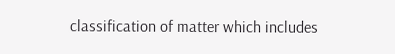classification of matter which includes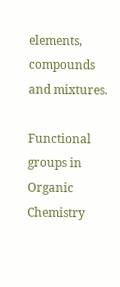elements, compounds and mixtures.

Functional groups in Organic Chemistry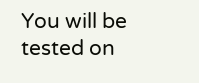You will be tested on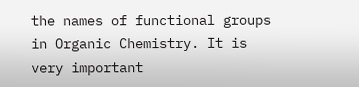the names of functional groups in Organic Chemistry. It is very important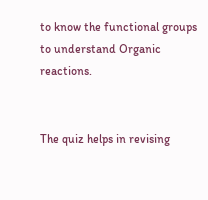to know the functional groups to understand Organic reactions.


The quiz helps in revising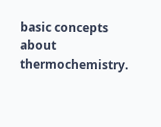basic concepts about thermochemistry.